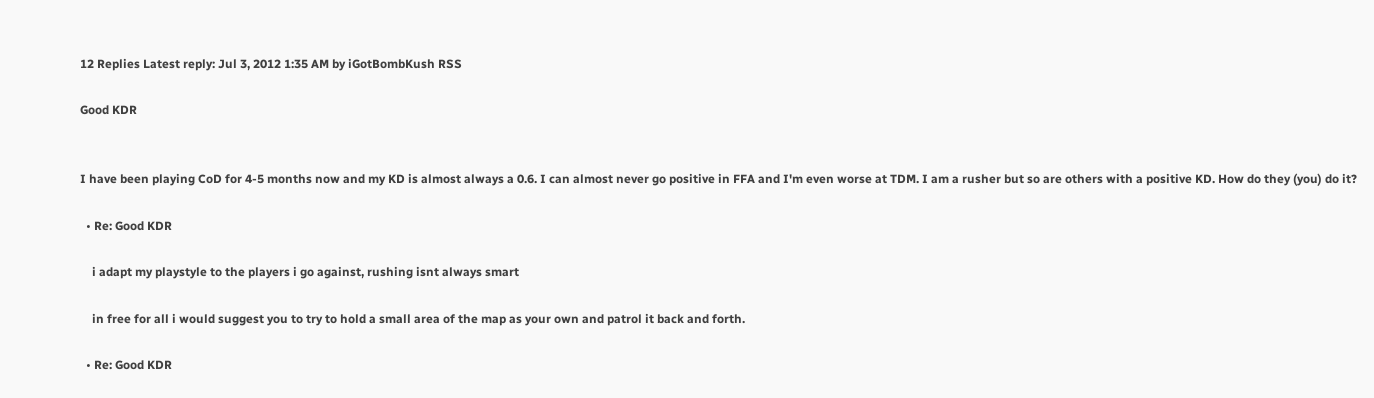12 Replies Latest reply: Jul 3, 2012 1:35 AM by iGotBombKush RSS

Good KDR


I have been playing CoD for 4-5 months now and my KD is almost always a 0.6. I can almost never go positive in FFA and I'm even worse at TDM. I am a rusher but so are others with a positive KD. How do they (you) do it?

  • Re: Good KDR

    i adapt my playstyle to the players i go against, rushing isnt always smart

    in free for all i would suggest you to try to hold a small area of the map as your own and patrol it back and forth.

  • Re: Good KDR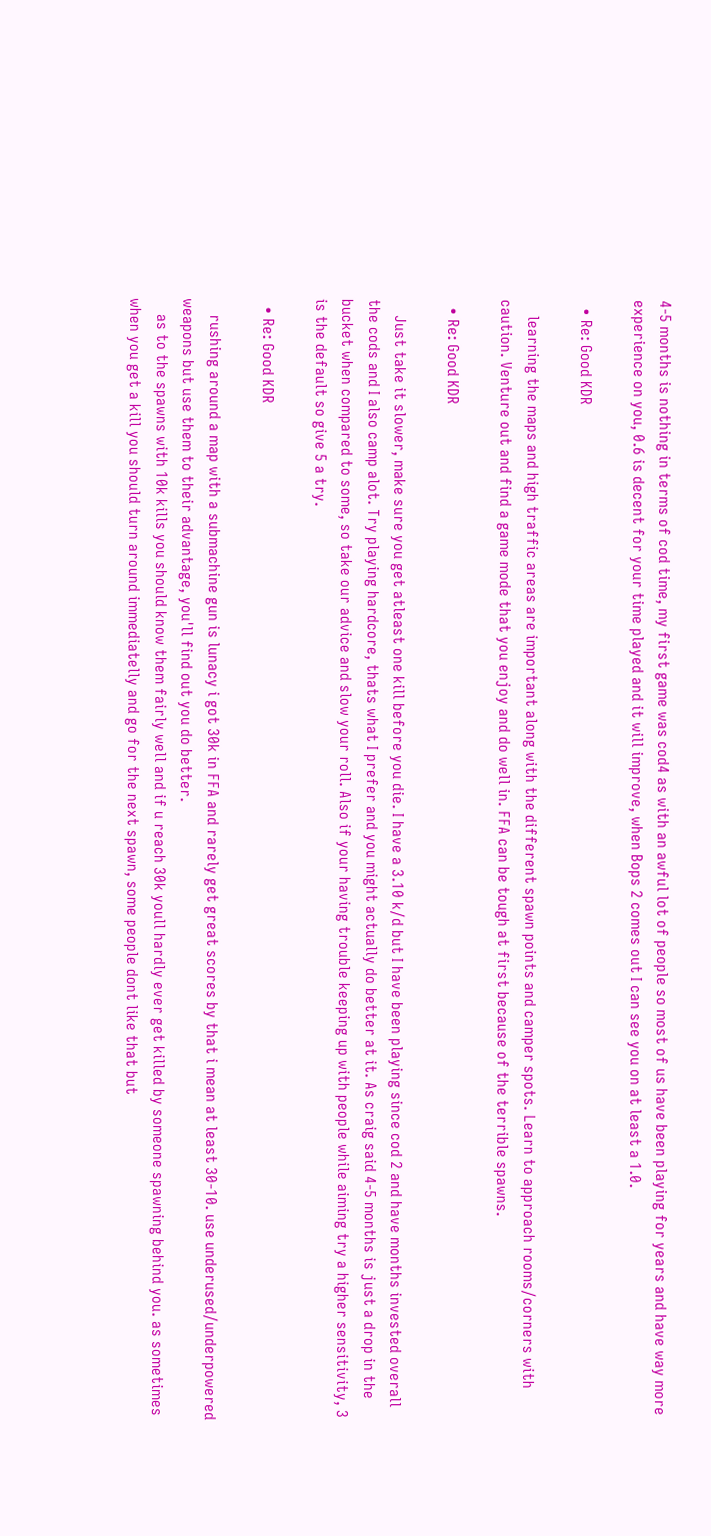4-5 months is nothing in terms of cod time, my first game was cod4 as with an awful lot of people so most of us have been playing for years and have way more experience on you, 0.6 is decent for your time played and it will improve, when Bops 2 comes out I can see you on at least a 1.0.

  • Re: Good KDR

    learning the maps and high traffic areas are important along with the different spawn points and camper spots. Learn to approach rooms/corners with caution. Venture out and find a game mode that you enjoy and do well in. FFA can be tough at first because of the terrible spawns.

  • Re: Good KDR

    Just take it slower, make sure you get atleast one kill before you die. I have a 3.10 k/d but I have been playing since cod 2 and have months invested overall the cods and I also camp alot. Try playing hardcore, thats what I prefer and you might actually do better at it. As craig said 4-5 months is just a drop in the bucket when compared to some, so take our advice and slow your roll. Also if your having trouble keeping up with people while aiming try a higher sensitivity, 3 is the default so give 5 a try.

  • Re: Good KDR

    rushing around a map with a submachine gun is lunacy i got 30k in FFA and rarely get great scores by that i mean at least 30-10. use underused/underpowered weapons but use them to their advantage, you'll find out you do better.
    as to the spawns with 10k kills you should know them fairly well and if u reach 30k youll hardly ever get killed by someone spawning behind you. as sometimes when you get a kill you should turn around immediatelly and go for the next spawn, some people dont like that but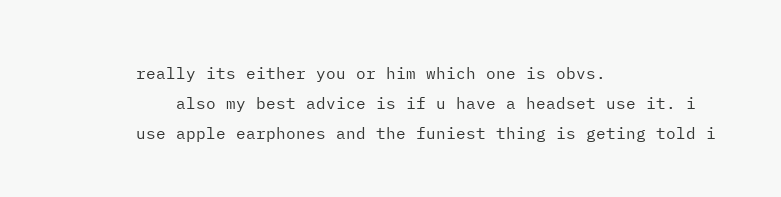really its either you or him which one is obvs.
    also my best advice is if u have a headset use it. i use apple earphones and the funiest thing is geting told i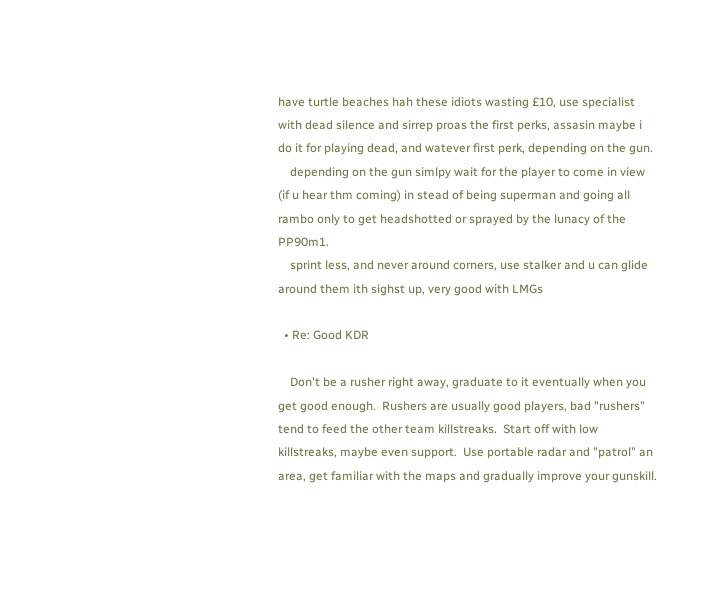have turtle beaches hah these idiots wasting £10, use specialist with dead silence and sirrep proas the first perks, assasin maybe i do it for playing dead, and watever first perk, depending on the gun.
    depending on the gun simlpy wait for the player to come in view (if u hear thm coming) in stead of being superman and going all rambo only to get headshotted or sprayed by the lunacy of the PP90m1.
    sprint less, and never around corners, use stalker and u can glide around them ith sighst up, very good with LMGs

  • Re: Good KDR

    Don't be a rusher right away, graduate to it eventually when you get good enough.  Rushers are usually good players, bad "rushers" tend to feed the other team killstreaks.  Start off with low killstreaks, maybe even support.  Use portable radar and "patrol" an area, get familiar with the maps and gradually improve your gunskill.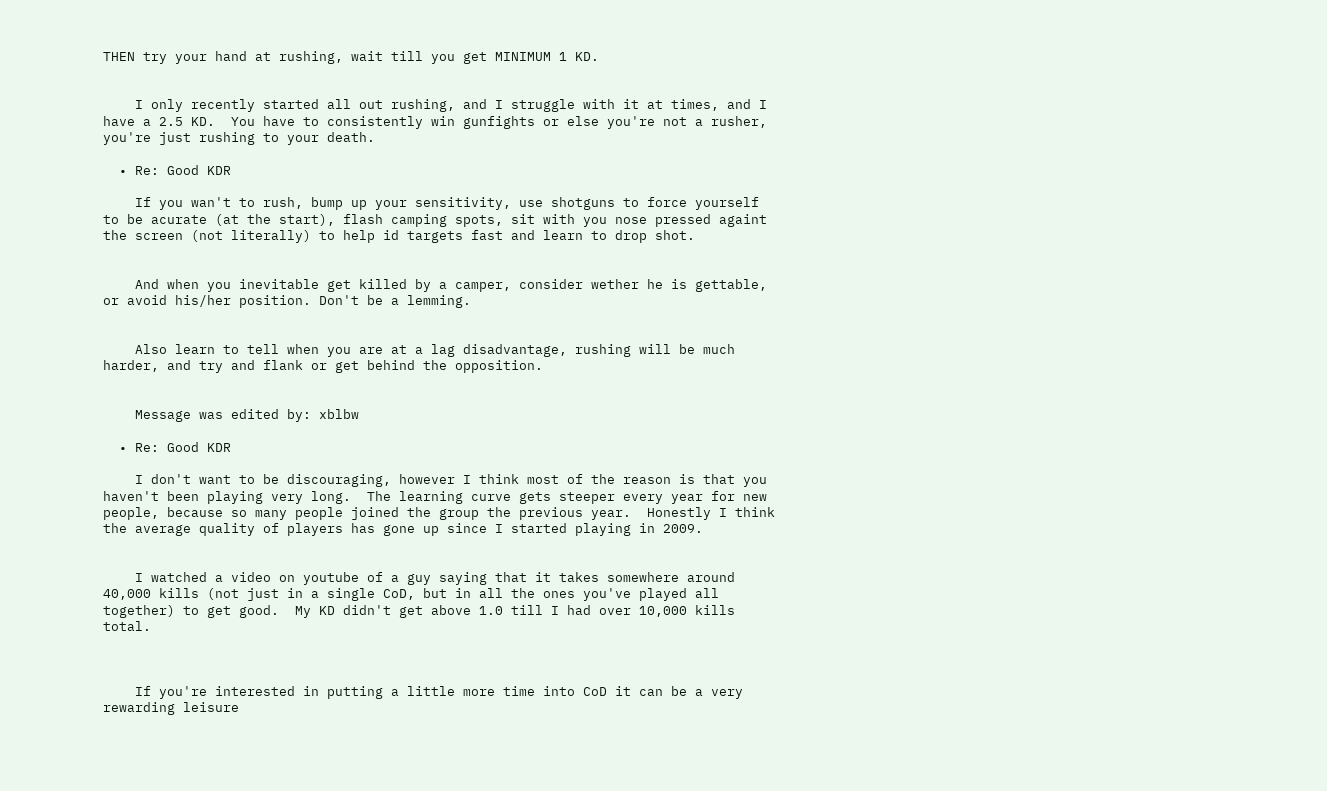THEN try your hand at rushing, wait till you get MINIMUM 1 KD.


    I only recently started all out rushing, and I struggle with it at times, and I have a 2.5 KD.  You have to consistently win gunfights or else you're not a rusher, you're just rushing to your death.

  • Re: Good KDR

    If you wan't to rush, bump up your sensitivity, use shotguns to force yourself to be acurate (at the start), flash camping spots, sit with you nose pressed againt the screen (not literally) to help id targets fast and learn to drop shot.


    And when you inevitable get killed by a camper, consider wether he is gettable, or avoid his/her position. Don't be a lemming.


    Also learn to tell when you are at a lag disadvantage, rushing will be much harder, and try and flank or get behind the opposition.


    Message was edited by: xblbw

  • Re: Good KDR

    I don't want to be discouraging, however I think most of the reason is that you haven't been playing very long.  The learning curve gets steeper every year for new people, because so many people joined the group the previous year.  Honestly I think the average quality of players has gone up since I started playing in 2009.


    I watched a video on youtube of a guy saying that it takes somewhere around 40,000 kills (not just in a single CoD, but in all the ones you've played all together) to get good.  My KD didn't get above 1.0 till I had over 10,000 kills total.



    If you're interested in putting a little more time into CoD it can be a very rewarding leisure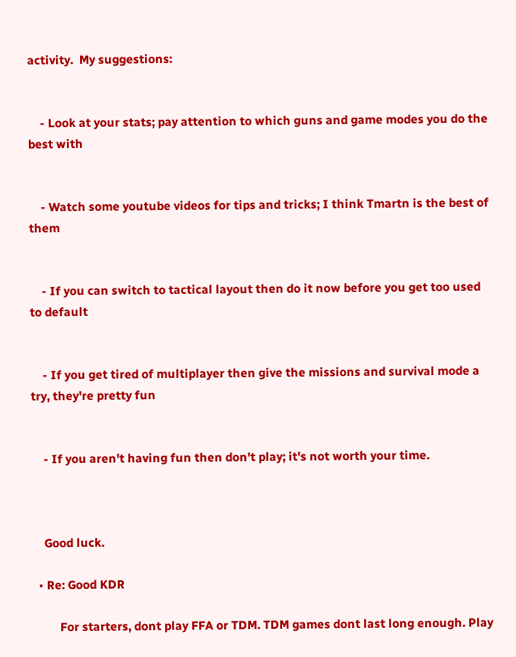activity.  My suggestions:


    - Look at your stats; pay attention to which guns and game modes you do the best with


    - Watch some youtube videos for tips and tricks; I think Tmartn is the best of them


    - If you can switch to tactical layout then do it now before you get too used to default


    - If you get tired of multiplayer then give the missions and survival mode a try, they're pretty fun


    - If you aren't having fun then don't play; it's not worth your time.



    Good luck.

  • Re: Good KDR

         For starters, dont play FFA or TDM. TDM games dont last long enough. Play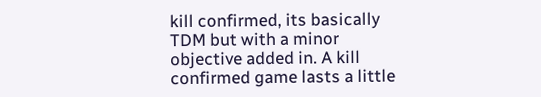kill confirmed, its basically TDM but with a minor objective added in. A kill confirmed game lasts a little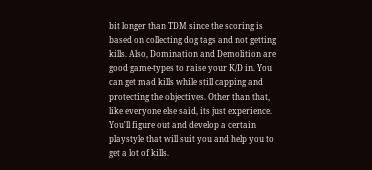bit longer than TDM since the scoring is based on collecting dog tags and not getting kills. Also, Domination and Demolition are good game-types to raise your K/D in. You can get mad kills while still capping and protecting the objectives. Other than that, like everyone else said, its just experience. You'll figure out and develop a certain playstyle that will suit you and help you to get a lot of kills.